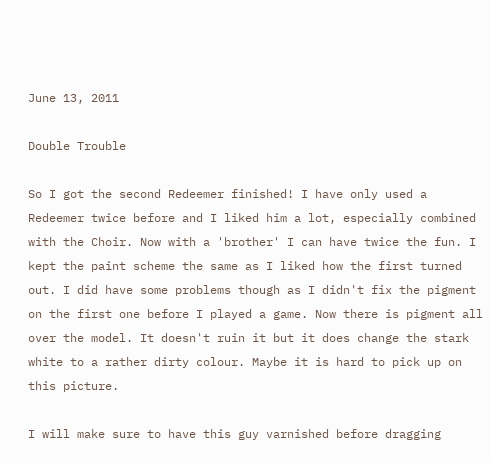June 13, 2011

Double Trouble

So I got the second Redeemer finished! I have only used a Redeemer twice before and I liked him a lot, especially combined with the Choir. Now with a 'brother' I can have twice the fun. I kept the paint scheme the same as I liked how the first turned out. I did have some problems though as I didn't fix the pigment on the first one before I played a game. Now there is pigment all over the model. It doesn't ruin it but it does change the stark white to a rather dirty colour. Maybe it is hard to pick up on this picture.

I will make sure to have this guy varnished before dragging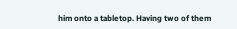him onto a tabletop. Having two of them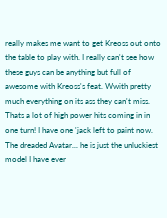really makes me want to get Kreoss out onto the table to play with. I really can't see how these guys can be anything but full of awesome with Kreoss's feat. Wwith pretty much everything on its ass they can't miss. Thats a lot of high power hits coming in in one turn! I have one 'jack left to paint now. The dreaded Avatar... he is just the unluckiest model I have ever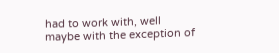had to work with, well maybe with the exception of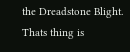the Dreadstone Blight. Thats thing is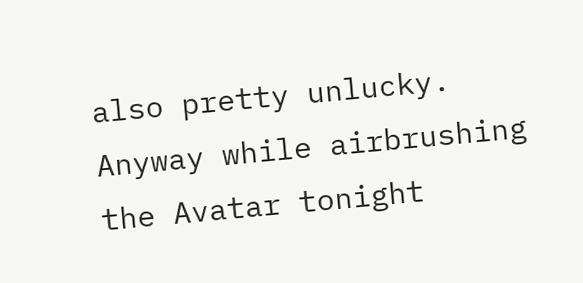also pretty unlucky. Anyway while airbrushing the Avatar tonight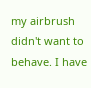my airbrush didn't want to behave. I have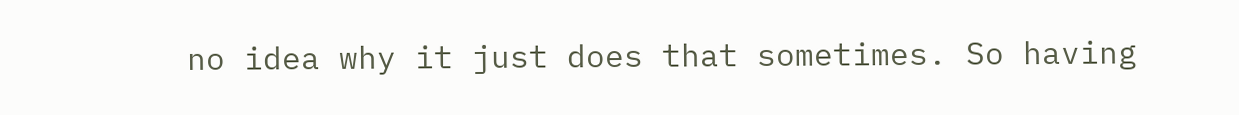no idea why it just does that sometimes. So having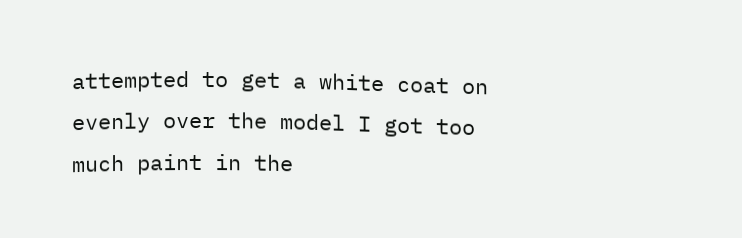attempted to get a white coat on evenly over the model I got too much paint in the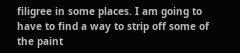filigree in some places. I am going to have to find a way to strip off some of the paint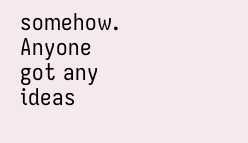somehow. Anyone got any ideas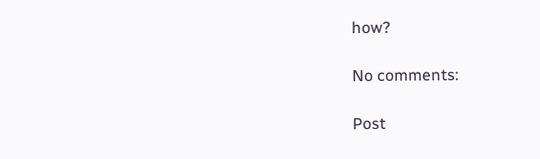how?

No comments:

Post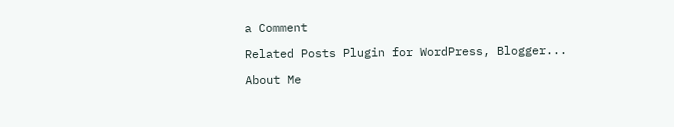a Comment

Related Posts Plugin for WordPress, Blogger...

About Me